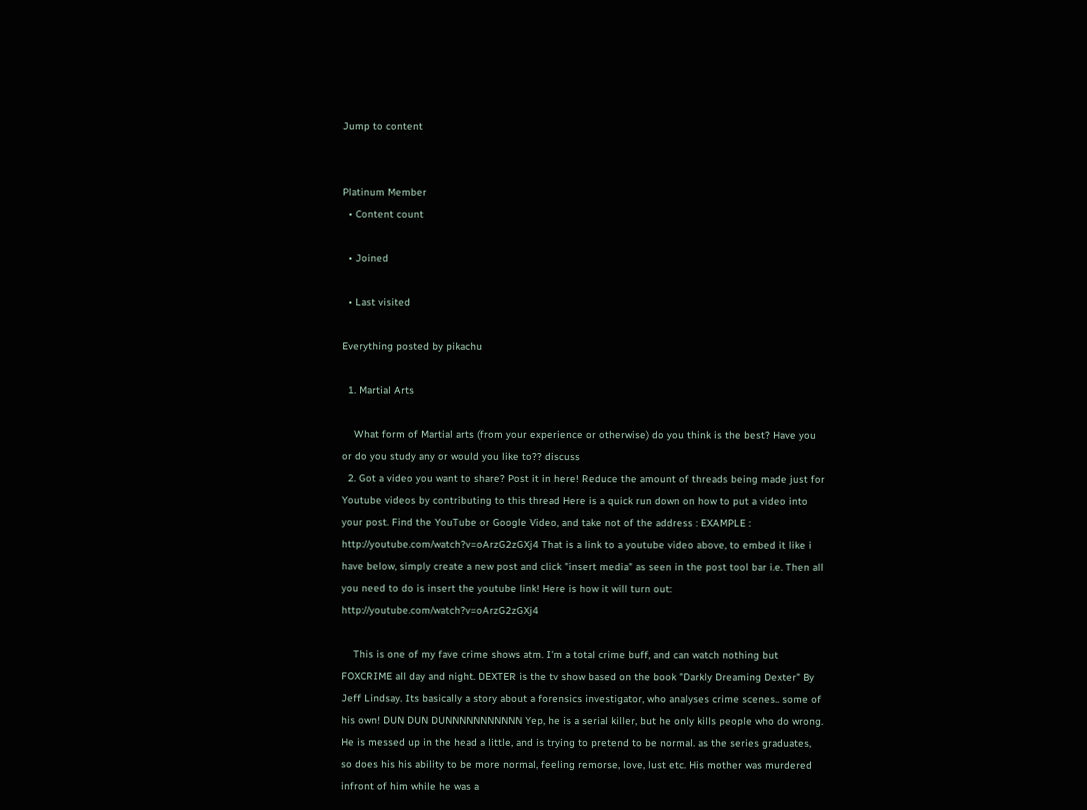Jump to content


Platinum Member
  • Content count

  • Joined

  • Last visited

Everything posted by pikachu

  1. Martial Arts

    What form of Martial arts (from your experience or otherwise) do you think is the best? Have you or do you study any or would you like to?? discuss
  2. Got a video you want to share? Post it in here! Reduce the amount of threads being made just for Youtube videos by contributing to this thread Here is a quick run down on how to put a video into your post. Find the YouTube or Google Video, and take not of the address : EXAMPLE : http://youtube.com/watch?v=oArzG2zGXj4 That is a link to a youtube video above, to embed it like i have below, simply create a new post and click "insert media" as seen in the post tool bar i.e. Then all you need to do is insert the youtube link! Here is how it will turn out: http://youtube.com/watch?v=oArzG2zGXj4

    This is one of my fave crime shows atm. I'm a total crime buff, and can watch nothing but FOXCRIME all day and night. DEXTER is the tv show based on the book "Darkly Dreaming Dexter" By Jeff Lindsay. Its basically a story about a forensics investigator, who analyses crime scenes.. some of his own! DUN DUN DUNNNNNNNNNNN Yep, he is a serial killer, but he only kills people who do wrong. He is messed up in the head a little, and is trying to pretend to be normal. as the series graduates, so does his his ability to be more normal, feeling remorse, love, lust etc. His mother was murdered infront of him while he was a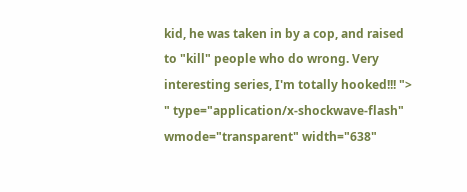kid, he was taken in by a cop, and raised to "kill" people who do wrong. Very interesting series, I'm totally hooked!!! "> " type="application/x-shockwave-flash" wmode="transparent" width="638"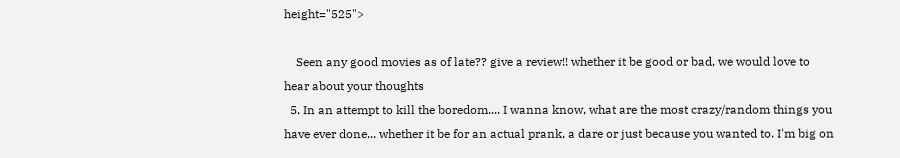height="525">

    Seen any good movies as of late?? give a review!! whether it be good or bad, we would love to hear about your thoughts
  5. In an attempt to kill the boredom.... I wanna know, what are the most crazy/random things you have ever done... whether it be for an actual prank, a dare or just because you wanted to. I'm big on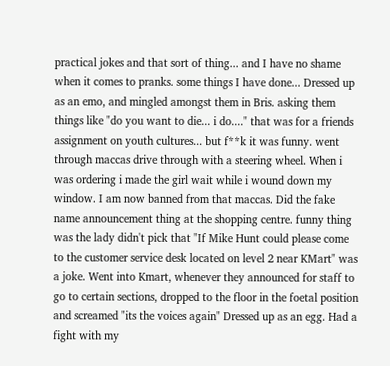practical jokes and that sort of thing... and I have no shame when it comes to pranks. some things I have done... Dressed up as an emo, and mingled amongst them in Bris. asking them things like "do you want to die... i do...." that was for a friends assignment on youth cultures... but f**k it was funny. went through maccas drive through with a steering wheel. When i was ordering i made the girl wait while i wound down my window. I am now banned from that maccas. Did the fake name announcement thing at the shopping centre. funny thing was the lady didn't pick that "If Mike Hunt could please come to the customer service desk located on level 2 near KMart" was a joke. Went into Kmart, whenever they announced for staff to go to certain sections, dropped to the floor in the foetal position and screamed "its the voices again" Dressed up as an egg. Had a fight with my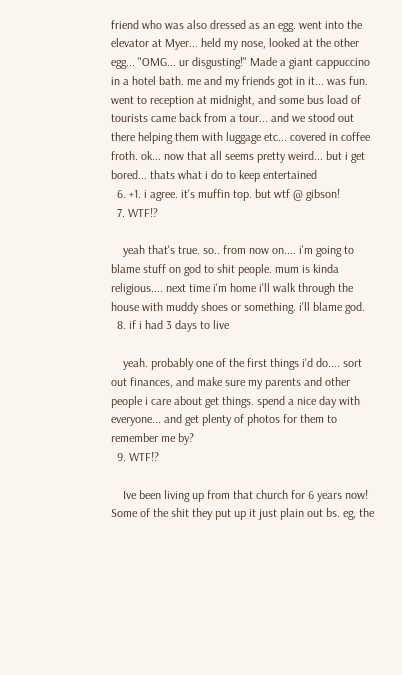friend who was also dressed as an egg. went into the elevator at Myer... held my nose, looked at the other egg... "OMG... ur disgusting!" Made a giant cappuccino in a hotel bath. me and my friends got in it... was fun. went to reception at midnight, and some bus load of tourists came back from a tour... and we stood out there helping them with luggage etc... covered in coffee froth. ok... now that all seems pretty weird... but i get bored... thats what i do to keep entertained
  6. +1. i agree. it's muffin top. but wtf @ gibson!
  7. WTF!?

    yeah that's true. so.. from now on.... i'm going to blame stuff on god to shit people. mum is kinda religious.... next time i'm home i'll walk through the house with muddy shoes or something. i'll blame god.
  8. if i had 3 days to live

    yeah. probably one of the first things i'd do.... sort out finances, and make sure my parents and other people i care about get things. spend a nice day with everyone... and get plenty of photos for them to remember me by?
  9. WTF!?

    Ive been living up from that church for 6 years now! Some of the shit they put up it just plain out bs. eg, the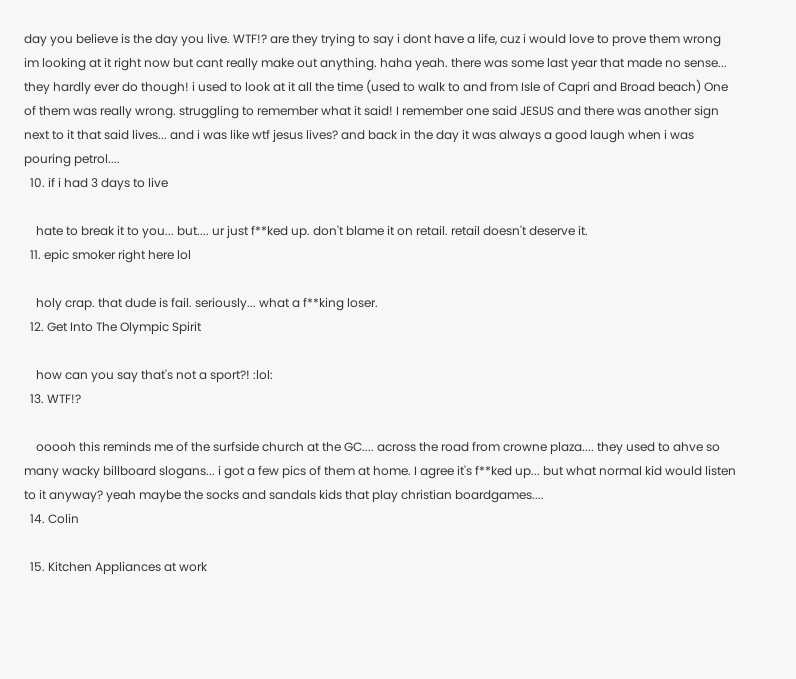day you believe is the day you live. WTF!? are they trying to say i dont have a life, cuz i would love to prove them wrong im looking at it right now but cant really make out anything. haha yeah. there was some last year that made no sense... they hardly ever do though! i used to look at it all the time (used to walk to and from Isle of Capri and Broad beach) One of them was really wrong. struggling to remember what it said! I remember one said JESUS and there was another sign next to it that said lives... and i was like wtf jesus lives? and back in the day it was always a good laugh when i was pouring petrol....
  10. if i had 3 days to live

    hate to break it to you... but.... ur just f**ked up. don't blame it on retail. retail doesn't deserve it.
  11. epic smoker right here lol

    holy crap. that dude is fail. seriously... what a f**king loser.
  12. Get Into The Olympic Spirit

    how can you say that's not a sport?! :lol:
  13. WTF!?

    ooooh this reminds me of the surfside church at the GC.... across the road from crowne plaza.... they used to ahve so many wacky billboard slogans... i got a few pics of them at home. I agree it's f**ked up... but what normal kid would listen to it anyway? yeah maybe the socks and sandals kids that play christian boardgames....
  14. Colin

  15. Kitchen Appliances at work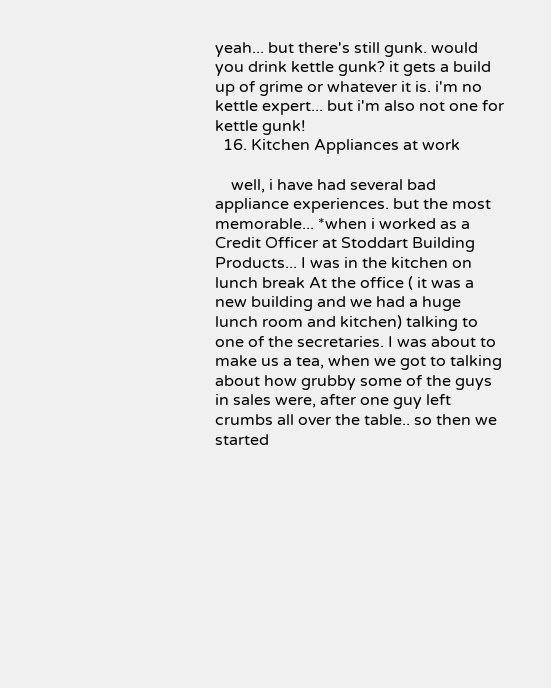yeah... but there's still gunk. would you drink kettle gunk? it gets a build up of grime or whatever it is. i'm no kettle expert... but i'm also not one for kettle gunk!
  16. Kitchen Appliances at work

    well, i have had several bad appliance experiences. but the most memorable... *when i worked as a Credit Officer at Stoddart Building Products... I was in the kitchen on lunch break At the office ( it was a new building and we had a huge lunch room and kitchen) talking to one of the secretaries. I was about to make us a tea, when we got to talking about how grubby some of the guys in sales were, after one guy left crumbs all over the table.. so then we started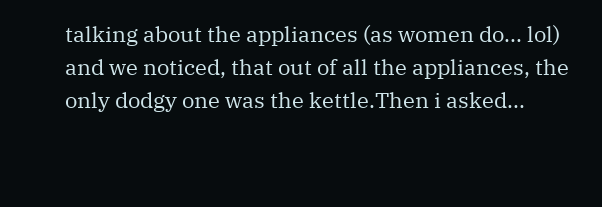talking about the appliances (as women do... lol) and we noticed, that out of all the appliances, the only dodgy one was the kettle.Then i asked...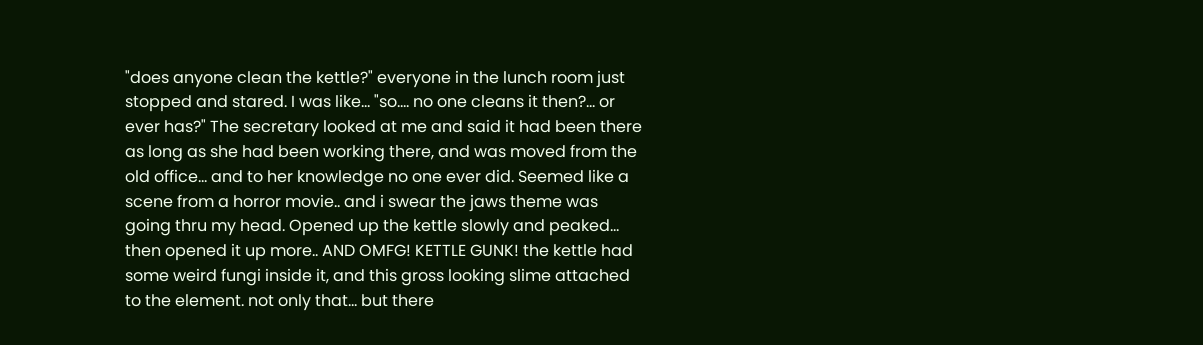"does anyone clean the kettle?" everyone in the lunch room just stopped and stared. I was like... "so.... no one cleans it then?... or ever has?" The secretary looked at me and said it had been there as long as she had been working there, and was moved from the old office... and to her knowledge no one ever did. Seemed like a scene from a horror movie.. and i swear the jaws theme was going thru my head. Opened up the kettle slowly and peaked... then opened it up more.. AND OMFG! KETTLE GUNK! the kettle had some weird fungi inside it, and this gross looking slime attached to the element. not only that... but there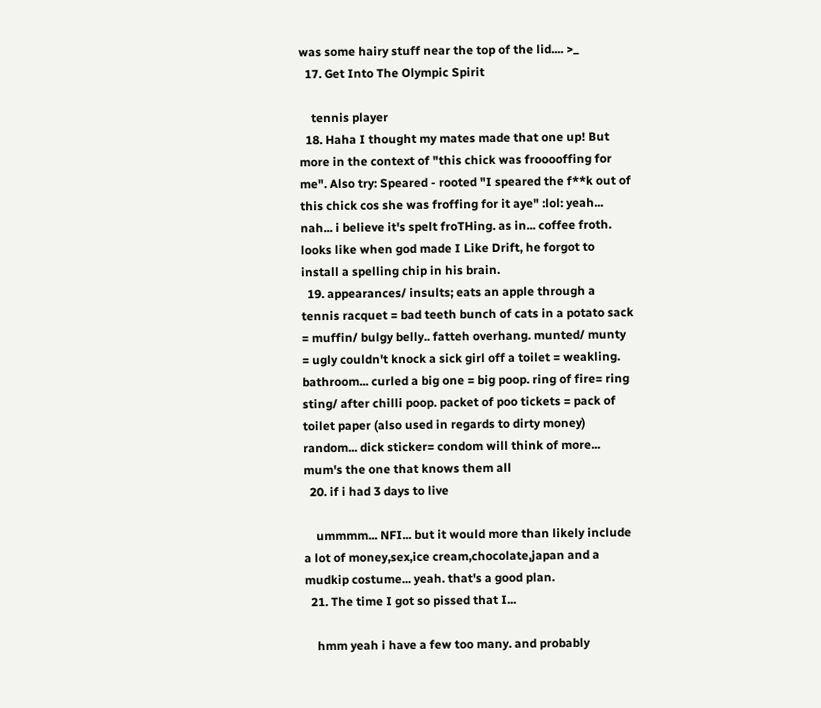was some hairy stuff near the top of the lid.... >_
  17. Get Into The Olympic Spirit

    tennis player
  18. Haha I thought my mates made that one up! But more in the context of "this chick was frooooffing for me". Also try: Speared - rooted "I speared the f**k out of this chick cos she was froffing for it aye" :lol: yeah... nah... i believe it's spelt froTHing. as in... coffee froth. looks like when god made I Like Drift, he forgot to install a spelling chip in his brain.
  19. appearances/ insults; eats an apple through a tennis racquet = bad teeth bunch of cats in a potato sack = muffin/ bulgy belly.. fatteh overhang. munted/ munty = ugly couldn't knock a sick girl off a toilet = weakling. bathroom... curled a big one = big poop. ring of fire= ring sting/ after chilli poop. packet of poo tickets = pack of toilet paper (also used in regards to dirty money) random... dick sticker= condom will think of more... mum's the one that knows them all
  20. if i had 3 days to live

    ummmm... NFI... but it would more than likely include a lot of money,sex,ice cream,chocolate,japan and a mudkip costume... yeah. that's a good plan.
  21. The time I got so pissed that I...

    hmm yeah i have a few too many. and probably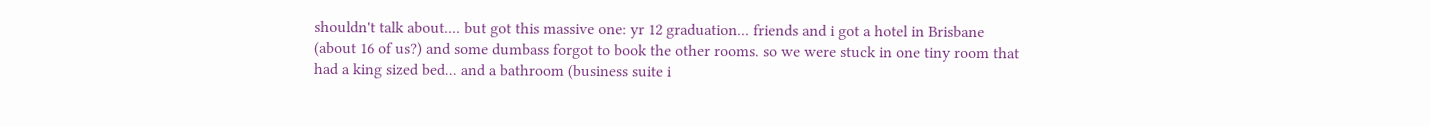shouldn't talk about.... but got this massive one: yr 12 graduation... friends and i got a hotel in Brisbane (about 16 of us?) and some dumbass forgot to book the other rooms. so we were stuck in one tiny room that had a king sized bed... and a bathroom (business suite i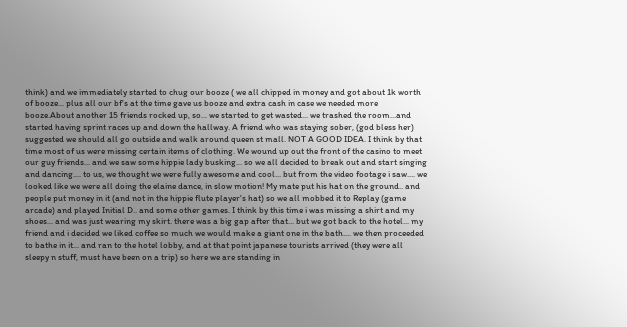think) and we immediately started to chug our booze ( we all chipped in money and got about 1k worth of booze... plus all our bf's at the time gave us booze and extra cash in case we needed more booze.About another 15 friends rocked up, so... we started to get wasted... we trashed the room...and started having sprint races up and down the hallway. A friend who was staying sober, (god bless her) suggested we should all go outside and walk around queen st mall. NOT A GOOD IDEA. I think by that time most of us were missing certain items of clothing. We wound up out the front of the casino to meet our guy friends... and we saw some hippie lady busking... so we all decided to break out and start singing and dancing.... to us, we thought we were fully awesome and cool... but from the video footage i saw.... we looked like we were all doing the elaine dance, in slow motion! My mate put his hat on the ground.. and people put money in it (and not in the hippie flute player's hat) so we all mobbed it to Replay (game arcade) and played Initial D.. and some other games. I think by this time i was missing a shirt and my shoes... and was just wearing my skirt. there was a big gap after that... but we got back to the hotel... my friend and i decided we liked coffee so much we would make a giant one in the bath.... we then proceeded to bathe in it... and ran to the hotel lobby, and at that point japanese tourists arrived (they were all sleepy n stuff, must have been on a trip) so here we are standing in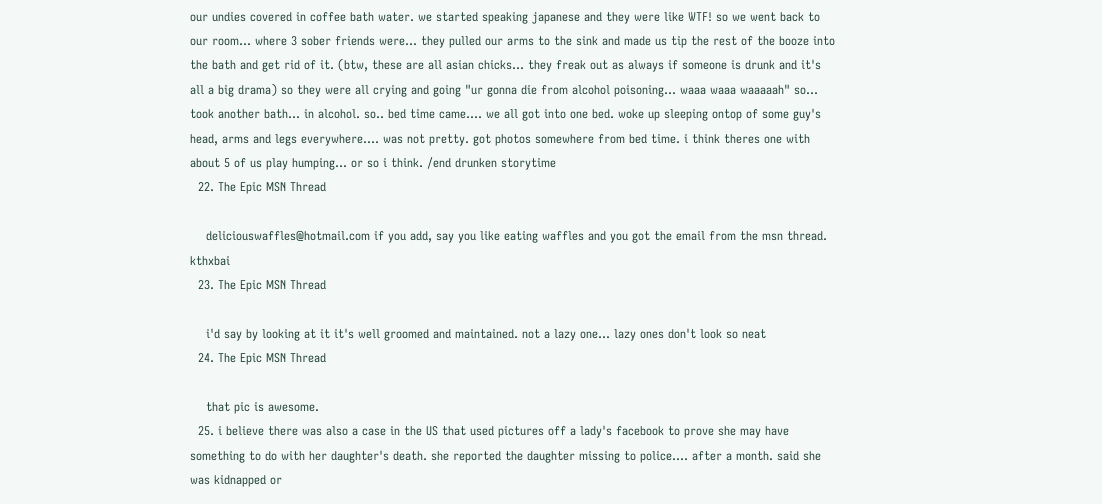our undies covered in coffee bath water. we started speaking japanese and they were like WTF! so we went back to our room... where 3 sober friends were... they pulled our arms to the sink and made us tip the rest of the booze into the bath and get rid of it. (btw, these are all asian chicks... they freak out as always if someone is drunk and it's all a big drama) so they were all crying and going "ur gonna die from alcohol poisoning... waaa waaa waaaaah" so... took another bath... in alcohol. so.. bed time came.... we all got into one bed. woke up sleeping ontop of some guy's head, arms and legs everywhere.... was not pretty. got photos somewhere from bed time. i think theres one with about 5 of us play humping... or so i think. /end drunken storytime
  22. The Epic MSN Thread

    deliciouswaffles@hotmail.com if you add, say you like eating waffles and you got the email from the msn thread. kthxbai
  23. The Epic MSN Thread

    i'd say by looking at it it's well groomed and maintained. not a lazy one... lazy ones don't look so neat
  24. The Epic MSN Thread

    that pic is awesome.
  25. i believe there was also a case in the US that used pictures off a lady's facebook to prove she may have something to do with her daughter's death. she reported the daughter missing to police.... after a month. said she was kidnapped or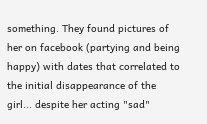something. They found pictures of her on facebook (partying and being happy) with dates that correlated to the initial disappearance of the girl... despite her acting "sad"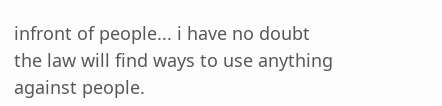infront of people... i have no doubt the law will find ways to use anything against people.